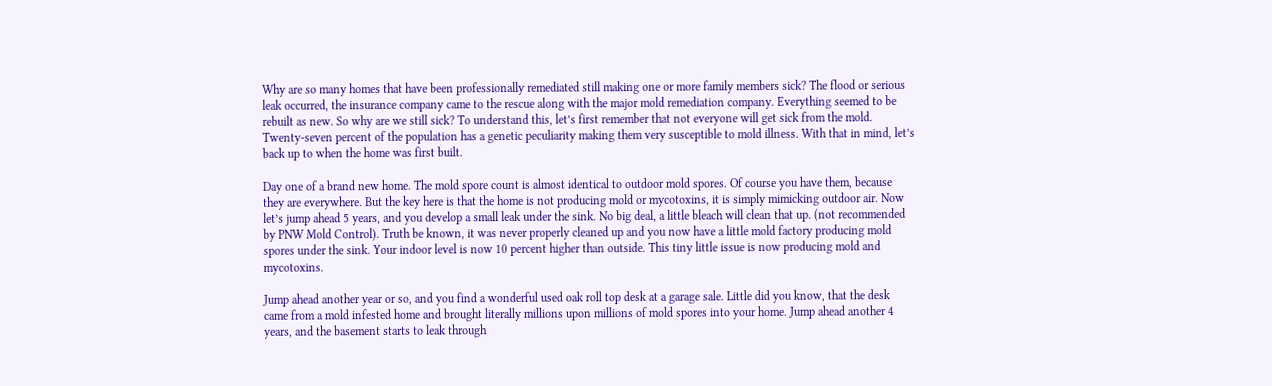Why are so many homes that have been professionally remediated still making one or more family members sick? The flood or serious leak occurred, the insurance company came to the rescue along with the major mold remediation company. Everything seemed to be rebuilt as new. So why are we still sick? To understand this, let’s first remember that not everyone will get sick from the mold. Twenty-seven percent of the population has a genetic peculiarity making them very susceptible to mold illness. With that in mind, let’s back up to when the home was first built.

Day one of a brand new home. The mold spore count is almost identical to outdoor mold spores. Of course you have them, because they are everywhere. But the key here is that the home is not producing mold or mycotoxins, it is simply mimicking outdoor air. Now let’s jump ahead 5 years, and you develop a small leak under the sink. No big deal, a little bleach will clean that up. (not recommended by PNW Mold Control). Truth be known, it was never properly cleaned up and you now have a little mold factory producing mold spores under the sink. Your indoor level is now 10 percent higher than outside. This tiny little issue is now producing mold and mycotoxins.

Jump ahead another year or so, and you find a wonderful used oak roll top desk at a garage sale. Little did you know, that the desk came from a mold infested home and brought literally millions upon millions of mold spores into your home. Jump ahead another 4 years, and the basement starts to leak through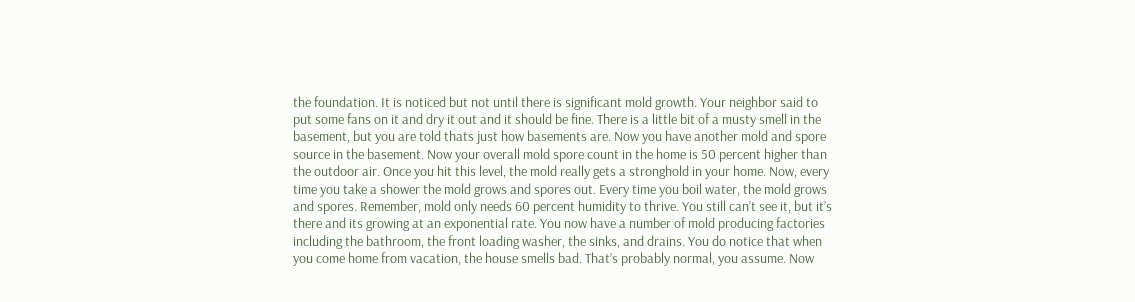the foundation. It is noticed but not until there is significant mold growth. Your neighbor said to put some fans on it and dry it out and it should be fine. There is a little bit of a musty smell in the basement, but you are told thats just how basements are. Now you have another mold and spore source in the basement. Now your overall mold spore count in the home is 50 percent higher than the outdoor air. Once you hit this level, the mold really gets a stronghold in your home. Now, every time you take a shower the mold grows and spores out. Every time you boil water, the mold grows and spores. Remember, mold only needs 60 percent humidity to thrive. You still can’t see it, but it’s there and its growing at an exponential rate. You now have a number of mold producing factories including the bathroom, the front loading washer, the sinks, and drains. You do notice that when you come home from vacation, the house smells bad. That’s probably normal, you assume. Now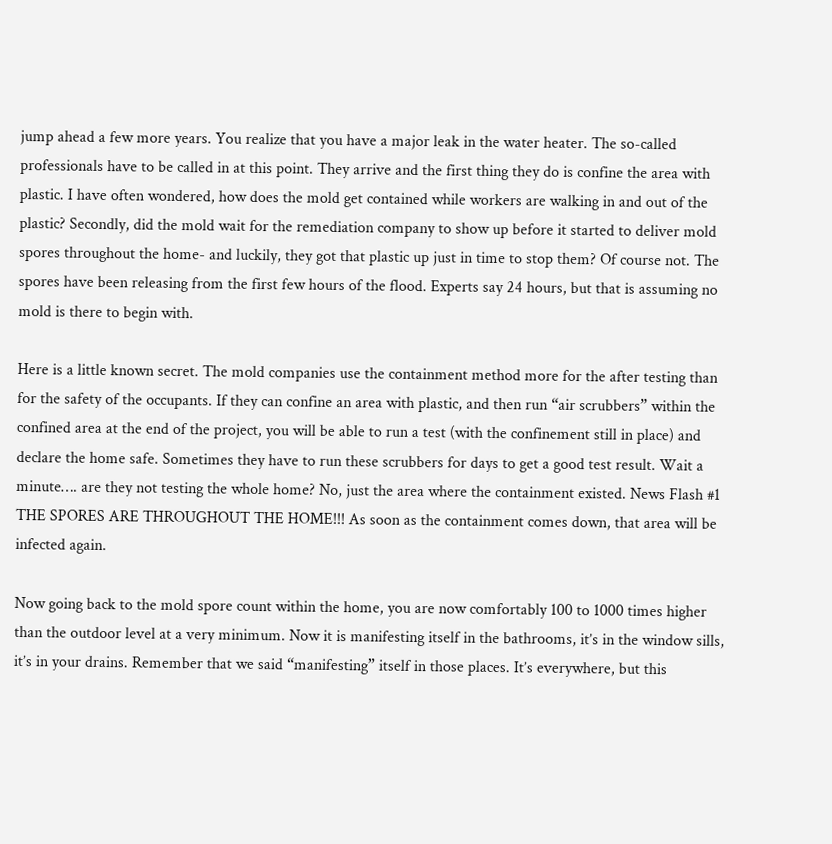jump ahead a few more years. You realize that you have a major leak in the water heater. The so-called professionals have to be called in at this point. They arrive and the first thing they do is confine the area with plastic. I have often wondered, how does the mold get contained while workers are walking in and out of the plastic? Secondly, did the mold wait for the remediation company to show up before it started to deliver mold spores throughout the home- and luckily, they got that plastic up just in time to stop them? Of course not. The spores have been releasing from the first few hours of the flood. Experts say 24 hours, but that is assuming no mold is there to begin with.

Here is a little known secret. The mold companies use the containment method more for the after testing than for the safety of the occupants. If they can confine an area with plastic, and then run “air scrubbers” within the confined area at the end of the project, you will be able to run a test (with the confinement still in place) and declare the home safe. Sometimes they have to run these scrubbers for days to get a good test result. Wait a minute…. are they not testing the whole home? No, just the area where the containment existed. News Flash #1 THE SPORES ARE THROUGHOUT THE HOME!!! As soon as the containment comes down, that area will be infected again.

Now going back to the mold spore count within the home, you are now comfortably 100 to 1000 times higher than the outdoor level at a very minimum. Now it is manifesting itself in the bathrooms, it’s in the window sills, it’s in your drains. Remember that we said “manifesting” itself in those places. It’s everywhere, but this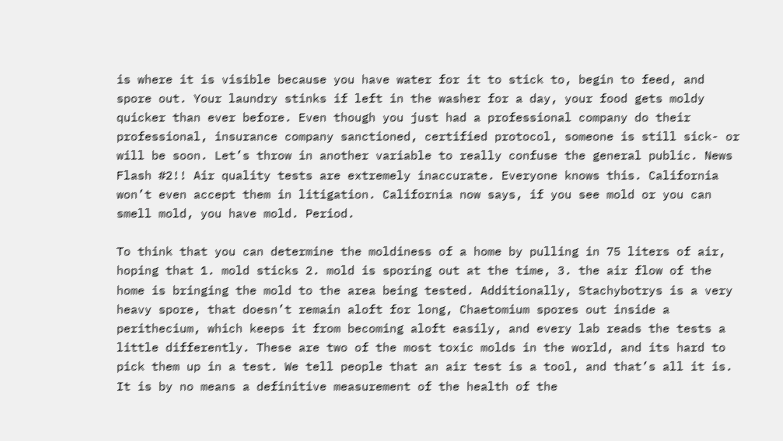is where it is visible because you have water for it to stick to, begin to feed, and spore out. Your laundry stinks if left in the washer for a day, your food gets moldy quicker than ever before. Even though you just had a professional company do their professional, insurance company sanctioned, certified protocol, someone is still sick- or will be soon. Let’s throw in another variable to really confuse the general public. News Flash #2!! Air quality tests are extremely inaccurate. Everyone knows this. California won’t even accept them in litigation. California now says, if you see mold or you can smell mold, you have mold. Period.

To think that you can determine the moldiness of a home by pulling in 75 liters of air, hoping that 1. mold sticks 2. mold is sporing out at the time, 3. the air flow of the home is bringing the mold to the area being tested. Additionally, Stachybotrys is a very heavy spore, that doesn’t remain aloft for long, Chaetomium spores out inside a perithecium, which keeps it from becoming aloft easily, and every lab reads the tests a little differently. These are two of the most toxic molds in the world, and its hard to pick them up in a test. We tell people that an air test is a tool, and that’s all it is. It is by no means a definitive measurement of the health of the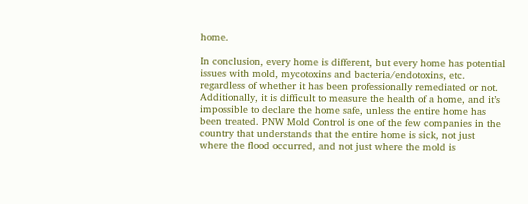home.

In conclusion, every home is different, but every home has potential issues with mold, mycotoxins and bacteria/endotoxins, etc. regardless of whether it has been professionally remediated or not. Additionally, it is difficult to measure the health of a home, and it’s impossible to declare the home safe, unless the entire home has been treated. PNW Mold Control is one of the few companies in the country that understands that the entire home is sick, not just where the flood occurred, and not just where the mold is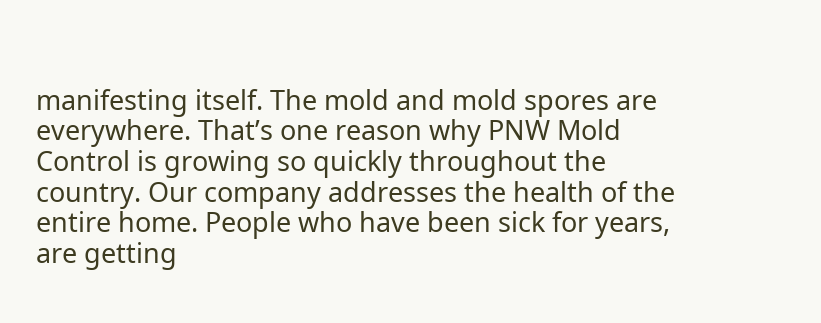manifesting itself. The mold and mold spores are everywhere. That’s one reason why PNW Mold Control is growing so quickly throughout the country. Our company addresses the health of the entire home. People who have been sick for years, are getting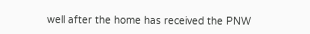well after the home has received the PNW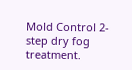Mold Control 2-step dry fog treatment.